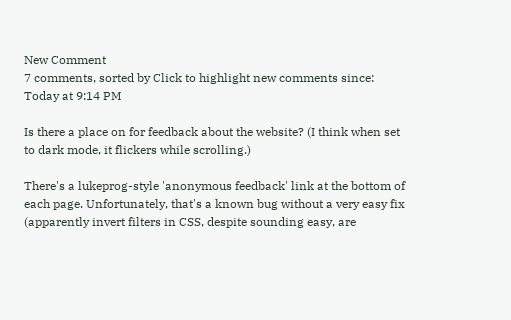New Comment
7 comments, sorted by Click to highlight new comments since: Today at 9:14 PM

Is there a place on for feedback about the website? (I think when set to dark mode, it flickers while scrolling.)

There's a lukeprog-style 'anonymous feedback' link at the bottom of each page. Unfortunately, that's a known bug without a very easy fix (apparently invert filters in CSS, despite sounding easy, are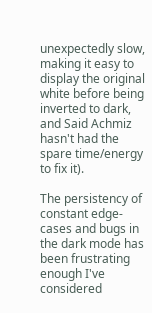unexpectedly slow, making it easy to display the original white before being inverted to dark, and Said Achmiz hasn't had the spare time/energy to fix it).

The persistency of constant edge-cases and bugs in the dark mode has been frustrating enough I've considered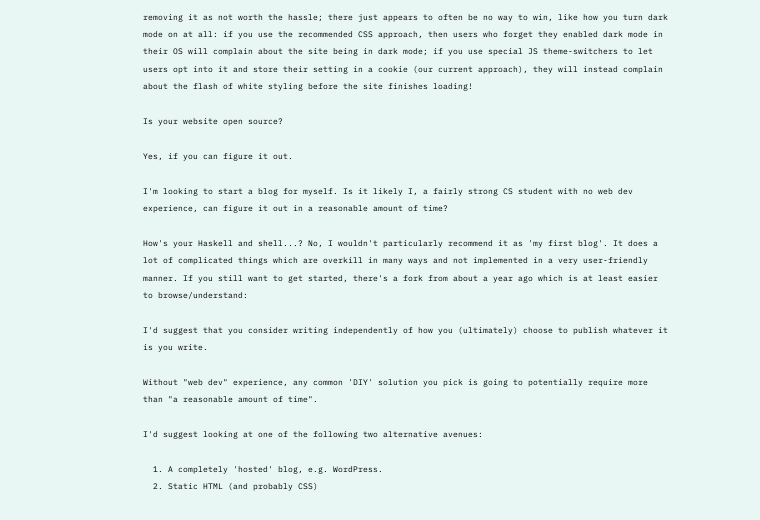removing it as not worth the hassle; there just appears to often be no way to win, like how you turn dark mode on at all: if you use the recommended CSS approach, then users who forget they enabled dark mode in their OS will complain about the site being in dark mode; if you use special JS theme-switchers to let users opt into it and store their setting in a cookie (our current approach), they will instead complain about the flash of white styling before the site finishes loading!

Is your website open source?

Yes, if you can figure it out.

I'm looking to start a blog for myself. Is it likely I, a fairly strong CS student with no web dev experience, can figure it out in a reasonable amount of time?

How's your Haskell and shell...? No, I wouldn't particularly recommend it as 'my first blog'. It does a lot of complicated things which are overkill in many ways and not implemented in a very user-friendly manner. If you still want to get started, there's a fork from about a year ago which is at least easier to browse/understand:

I'd suggest that you consider writing independently of how you (ultimately) choose to publish whatever it is you write.

Without "web dev" experience, any common 'DIY' solution you pick is going to potentially require more than "a reasonable amount of time".

I'd suggest looking at one of the following two alternative avenues:

  1. A completely 'hosted' blog, e.g. WordPress.
  2. Static HTML (and probably CSS)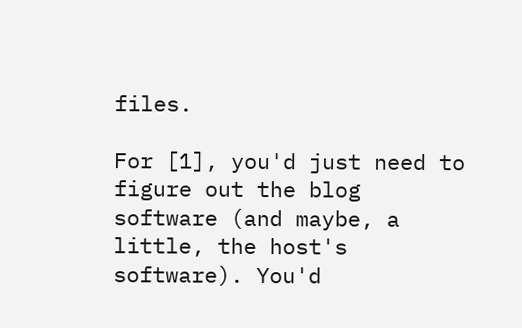files.

For [1], you'd just need to figure out the blog software (and maybe, a little, the host's software). You'd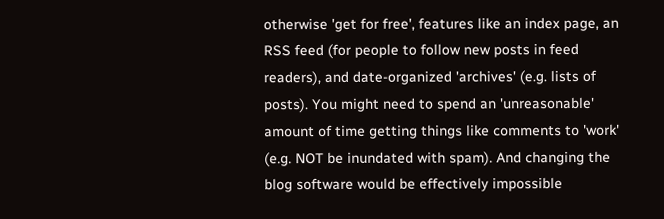otherwise 'get for free', features like an index page, an RSS feed (for people to follow new posts in feed readers), and date-organized 'archives' (e.g. lists of posts). You might need to spend an 'unreasonable' amount of time getting things like comments to 'work' (e.g. NOT be inundated with spam). And changing the blog software would be effectively impossible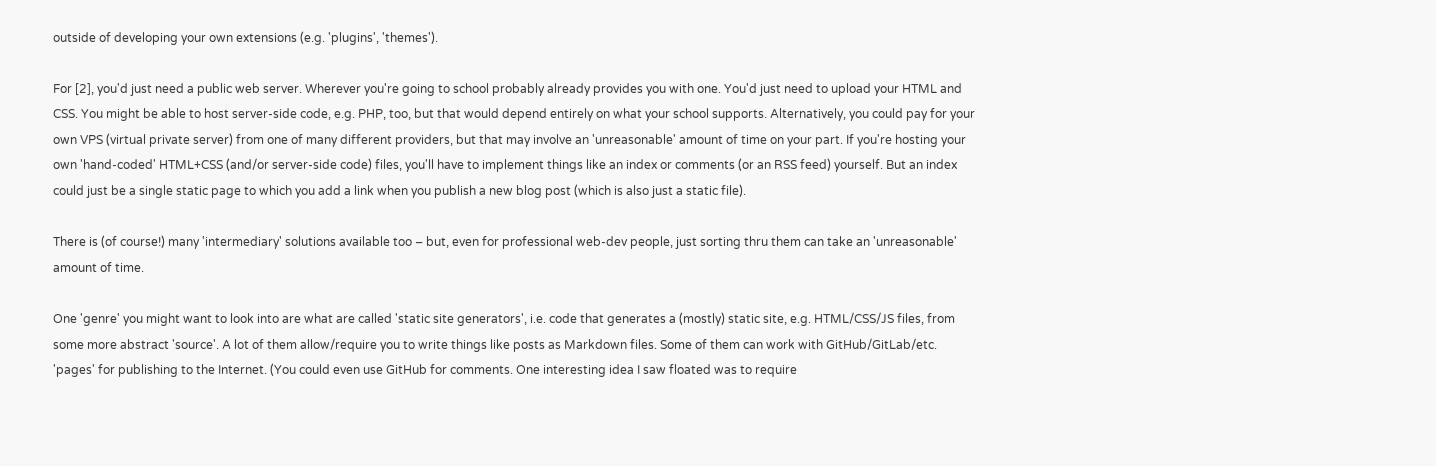outside of developing your own extensions (e.g. 'plugins', 'themes').

For [2], you'd just need a public web server. Wherever you're going to school probably already provides you with one. You'd just need to upload your HTML and CSS. You might be able to host server-side code, e.g. PHP, too, but that would depend entirely on what your school supports. Alternatively, you could pay for your own VPS (virtual private server) from one of many different providers, but that may involve an 'unreasonable' amount of time on your part. If you're hosting your own 'hand-coded' HTML+CSS (and/or server-side code) files, you'll have to implement things like an index or comments (or an RSS feed) yourself. But an index could just be a single static page to which you add a link when you publish a new blog post (which is also just a static file).

There is (of course!) many 'intermediary' solutions available too – but, even for professional web-dev people, just sorting thru them can take an 'unreasonable' amount of time.

One 'genre' you might want to look into are what are called 'static site generators', i.e. code that generates a (mostly) static site, e.g. HTML/CSS/JS files, from some more abstract 'source'. A lot of them allow/require you to write things like posts as Markdown files. Some of them can work with GitHub/GitLab/etc. 'pages' for publishing to the Internet. (You could even use GitHub for comments. One interesting idea I saw floated was to require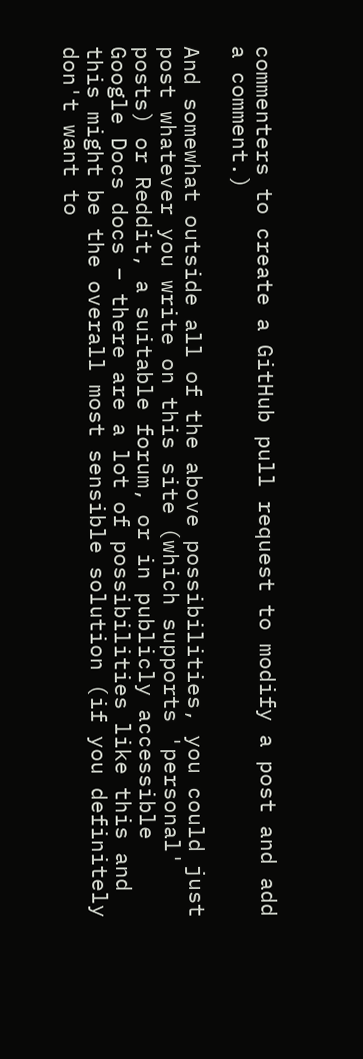commenters to create a GitHub pull request to modify a post and add a comment.)

And somewhat outside all of the above possibilities, you could just post whatever you write on this site (which supports 'personal' posts) or Reddit, a suitable forum, or in publicly accessible Google Docs docs – there are a lot of possibilities like this and this might be the overall most sensible solution (if you definitely don't want to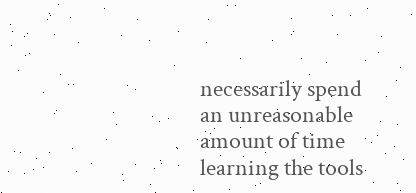necessarily spend an unreasonable amount of time learning the tools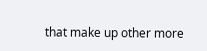that make up other more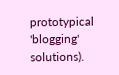prototypical 'blogging' solutions).